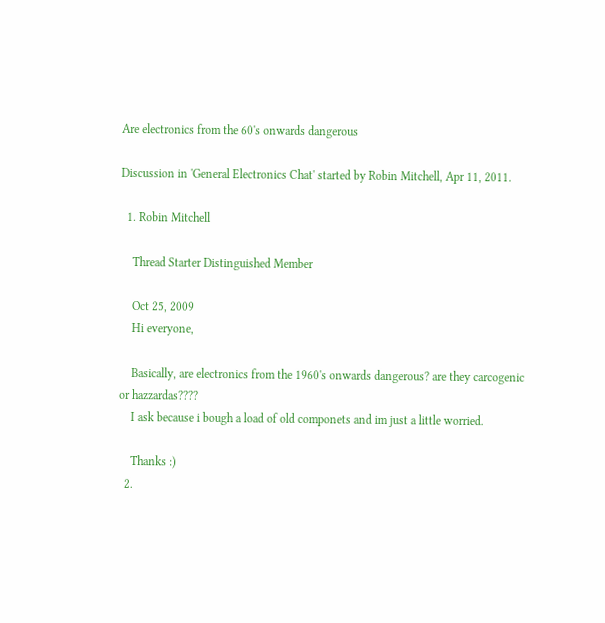Are electronics from the 60's onwards dangerous

Discussion in 'General Electronics Chat' started by Robin Mitchell, Apr 11, 2011.

  1. Robin Mitchell

    Thread Starter Distinguished Member

    Oct 25, 2009
    Hi everyone,

    Basically, are electronics from the 1960's onwards dangerous? are they carcogenic or hazzardas????
    I ask because i bough a load of old componets and im just a little worried.

    Thanks :)
  2.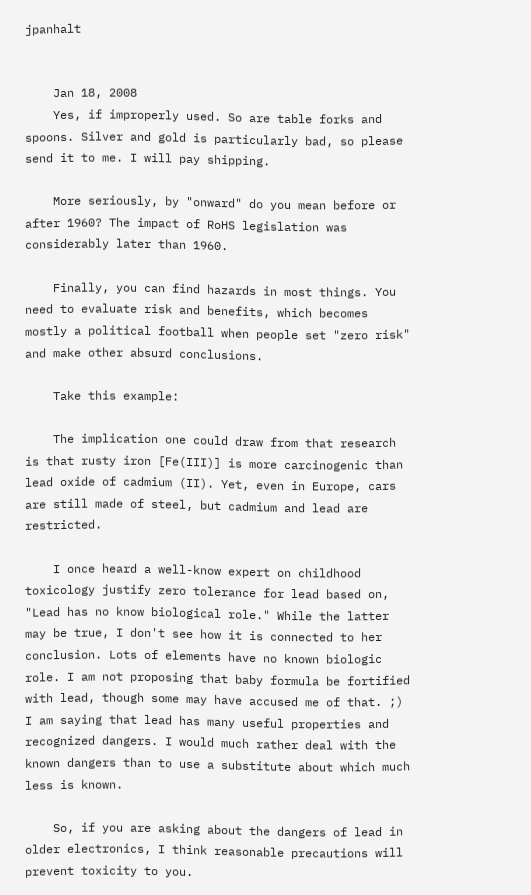jpanhalt


    Jan 18, 2008
    Yes, if improperly used. So are table forks and spoons. Silver and gold is particularly bad, so please send it to me. I will pay shipping.

    More seriously, by "onward" do you mean before or after 1960? The impact of RoHS legislation was considerably later than 1960.

    Finally, you can find hazards in most things. You need to evaluate risk and benefits, which becomes mostly a political football when people set "zero risk" and make other absurd conclusions.

    Take this example:

    The implication one could draw from that research is that rusty iron [Fe(III)] is more carcinogenic than lead oxide of cadmium (II). Yet, even in Europe, cars are still made of steel, but cadmium and lead are restricted.

    I once heard a well-know expert on childhood toxicology justify zero tolerance for lead based on, "Lead has no know biological role." While the latter may be true, I don't see how it is connected to her conclusion. Lots of elements have no known biologic role. I am not proposing that baby formula be fortified with lead, though some may have accused me of that. ;) I am saying that lead has many useful properties and recognized dangers. I would much rather deal with the known dangers than to use a substitute about which much less is known.

    So, if you are asking about the dangers of lead in older electronics, I think reasonable precautions will prevent toxicity to you.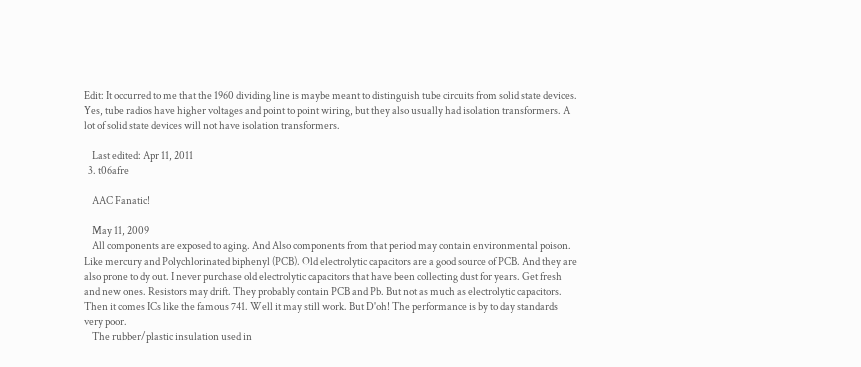Edit: It occurred to me that the 1960 dividing line is maybe meant to distinguish tube circuits from solid state devices. Yes, tube radios have higher voltages and point to point wiring, but they also usually had isolation transformers. A lot of solid state devices will not have isolation transformers.

    Last edited: Apr 11, 2011
  3. t06afre

    AAC Fanatic!

    May 11, 2009
    All components are exposed to aging. And Also components from that period may contain environmental poison. Like mercury and Polychlorinated biphenyl (PCB). Old electrolytic capacitors are a good source of PCB. And they are also prone to dy out. I never purchase old electrolytic capacitors that have been collecting dust for years. Get fresh and new ones. Resistors may drift. They probably contain PCB and Pb. But not as much as electrolytic capacitors. Then it comes ICs like the famous 741. Well it may still work. But D'oh! The performance is by to day standards very poor.
    The rubber/plastic insulation used in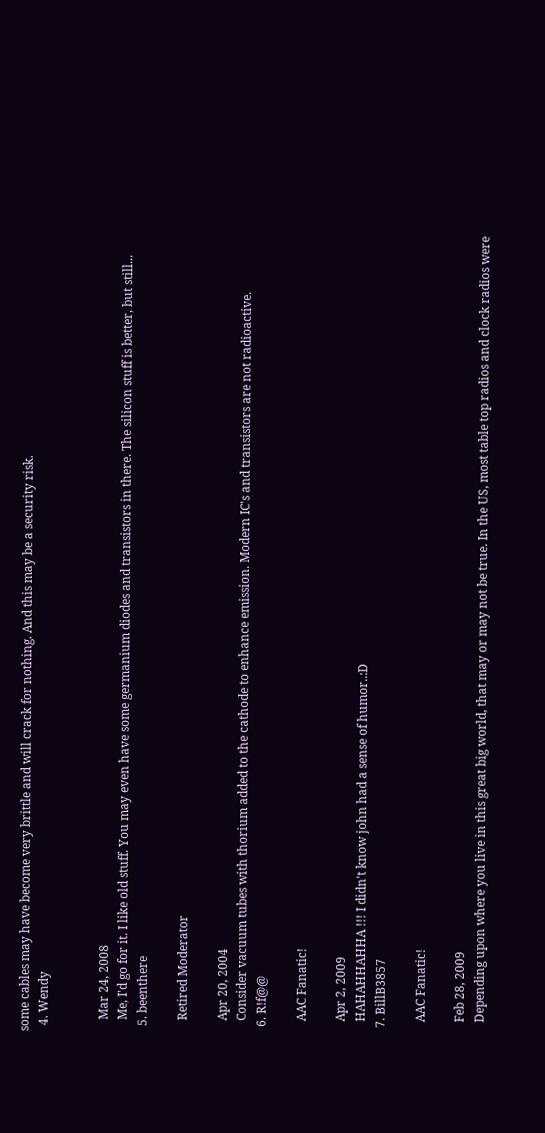some cables may have become very brittle and will crack for nothing. And this may be a security risk.
  4. Wendy


    Mar 24, 2008
    Me, I'd go for it. I like old stuff. You may even have some germanium diodes and transistors in there. The silicon stuff is better, but still...
  5. beenthere

    Retired Moderator

    Apr 20, 2004
    Consider vacuum tubes with thorium added to the cathode to enhance emission. Modern IC's and transistors are not radioactive.
  6. R!f@@

    AAC Fanatic!

    Apr 2, 2009
    HAHAHHAHHA !!! I didn't know john had a sense of humor..:D
  7. BillB3857

    AAC Fanatic!

    Feb 28, 2009
    Depending upon where you live in this great big world, that may or may not be true. In the US, most table top radios and clock radios were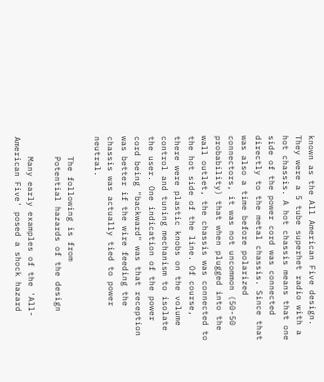known as the All American Five design. They were a 5 tube superhet radio with a hot chassis. A hot chassis means that one side of the power cord was connected directly to the metal chassis. Since that was also a time before polarized connectors, it was not uncommon (50-50 probability) that when plugged into the wall outlet, the chassis was connected to the hot side of the line. Of course, there were plastic knobs on the volume control and tuning mechanism to isolate the user. One indication of the power cord being "backward" was that reception was better if the wire feeding the chassis was actually tied to power neutral.

    The following is from
    Potential hazards of the design

    Many early examples of the 'All-American Five' posed a shock hazard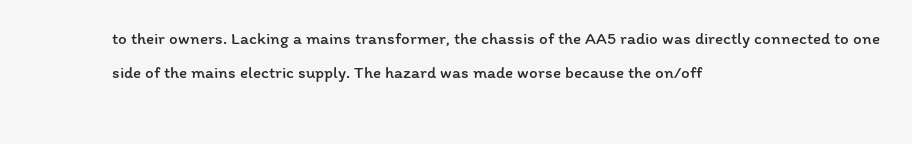to their owners. Lacking a mains transformer, the chassis of the AA5 radio was directly connected to one side of the mains electric supply. The hazard was made worse because the on/off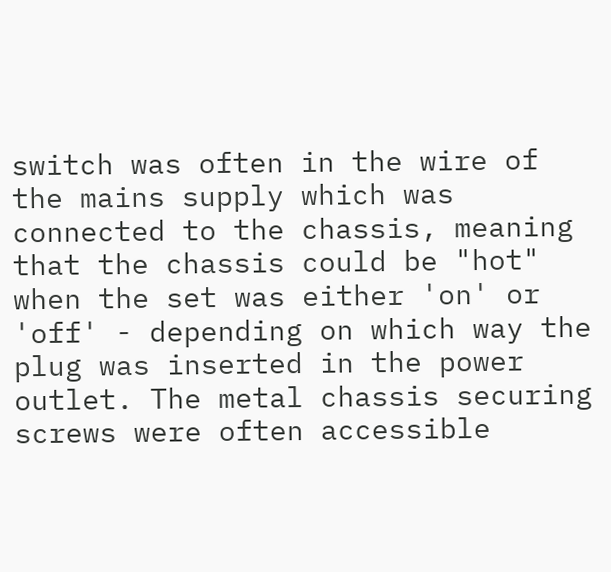switch was often in the wire of the mains supply which was connected to the chassis, meaning that the chassis could be "hot" when the set was either 'on' or 'off' - depending on which way the plug was inserted in the power outlet. The metal chassis securing screws were often accessible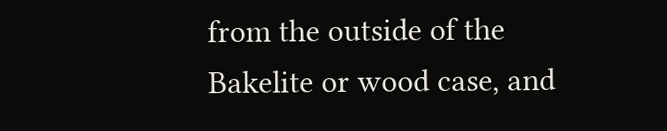from the outside of the Bakelite or wood case, and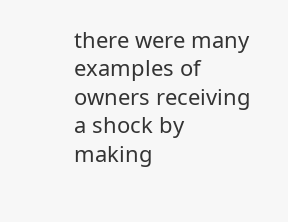there were many examples of owners receiving a shock by making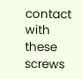contact with these screws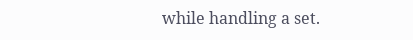while handling a set.